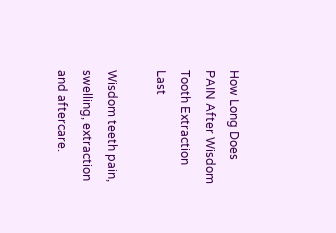How Long Does PAIN After Wisdom Tooth Extraction Last

Wisdom teeth pain, swelling, extraction and aftercare.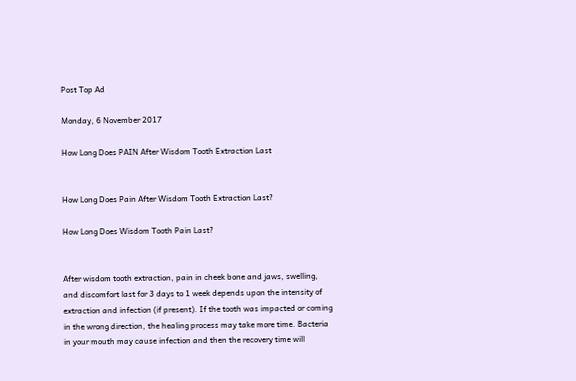Post Top Ad

Monday, 6 November 2017

How Long Does PAIN After Wisdom Tooth Extraction Last


How Long Does Pain After Wisdom Tooth Extraction Last?

How Long Does Wisdom Tooth Pain Last?


After wisdom tooth extraction, pain in cheek bone and jaws, swelling, and discomfort last for 3 days to 1 week depends upon the intensity of extraction and infection (if present). If the tooth was impacted or coming in the wrong direction, the healing process may take more time. Bacteria in your mouth may cause infection and then the recovery time will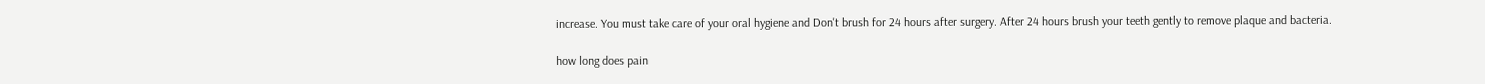increase. You must take care of your oral hygiene and Don't brush for 24 hours after surgery. After 24 hours brush your teeth gently to remove plaque and bacteria.

how long does pain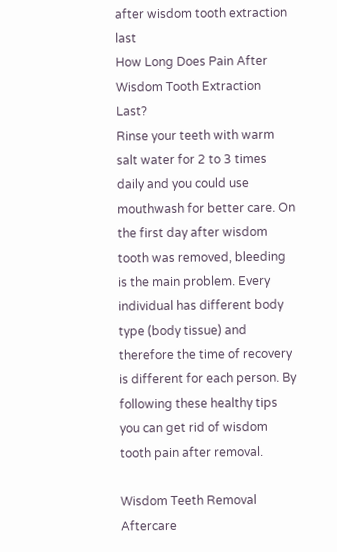after wisdom tooth extraction last
How Long Does Pain After Wisdom Tooth Extraction Last?
Rinse your teeth with warm salt water for 2 to 3 times daily and you could use mouthwash for better care. On the first day after wisdom tooth was removed, bleeding is the main problem. Every individual has different body type (body tissue) and therefore the time of recovery is different for each person. By following these healthy tips you can get rid of wisdom tooth pain after removal.

Wisdom Teeth Removal Aftercare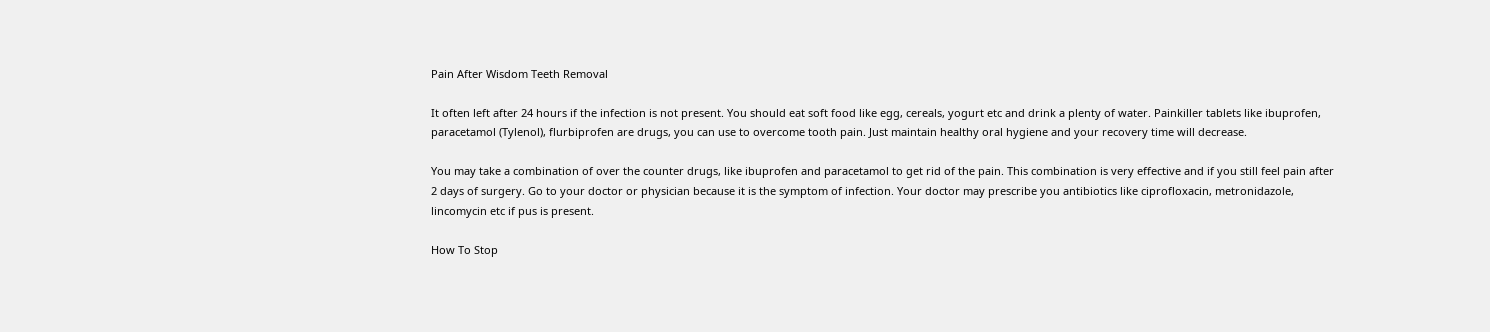Pain After Wisdom Teeth Removal

It often left after 24 hours if the infection is not present. You should eat soft food like egg, cereals, yogurt etc and drink a plenty of water. Painkiller tablets like ibuprofen, paracetamol (Tylenol), flurbiprofen are drugs, you can use to overcome tooth pain. Just maintain healthy oral hygiene and your recovery time will decrease.

You may take a combination of over the counter drugs, like ibuprofen and paracetamol to get rid of the pain. This combination is very effective and if you still feel pain after 2 days of surgery. Go to your doctor or physician because it is the symptom of infection. Your doctor may prescribe you antibiotics like ciprofloxacin, metronidazole, lincomycin etc if pus is present.

How To Stop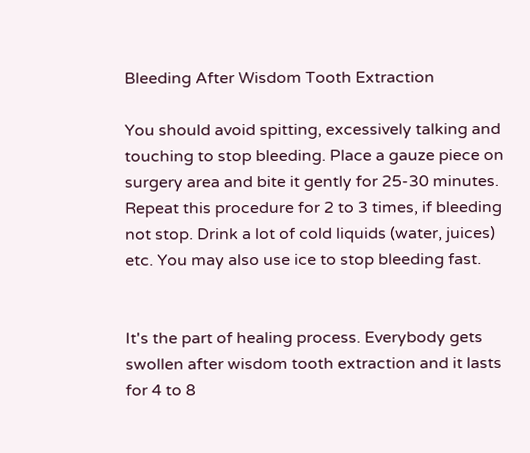Bleeding After Wisdom Tooth Extraction

You should avoid spitting, excessively talking and touching to stop bleeding. Place a gauze piece on surgery area and bite it gently for 25-30 minutes. Repeat this procedure for 2 to 3 times, if bleeding not stop. Drink a lot of cold liquids (water, juices) etc. You may also use ice to stop bleeding fast.


It's the part of healing process. Everybody gets swollen after wisdom tooth extraction and it lasts for 4 to 8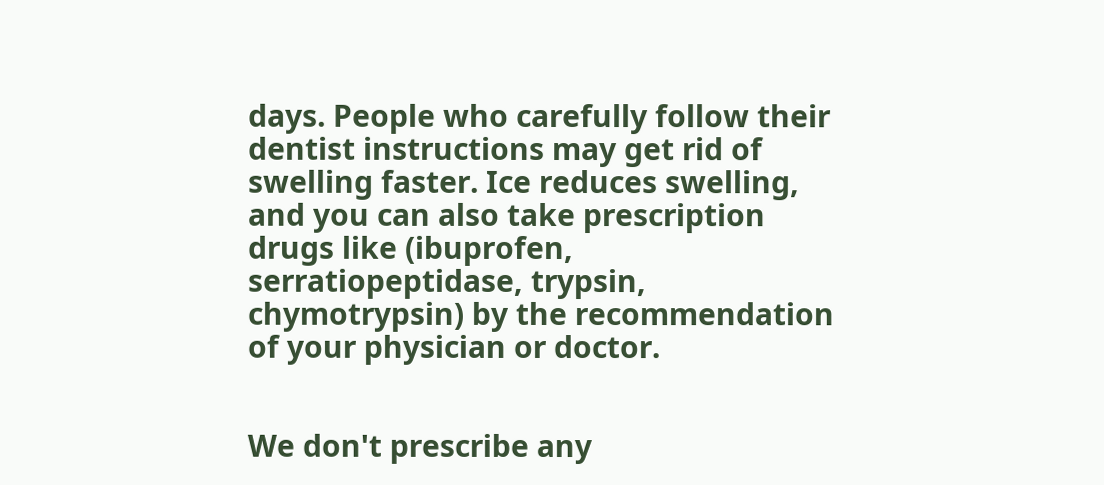days. People who carefully follow their dentist instructions may get rid of swelling faster. Ice reduces swelling, and you can also take prescription drugs like (ibuprofen, serratiopeptidase, trypsin, chymotrypsin) by the recommendation of your physician or doctor.


We don't prescribe any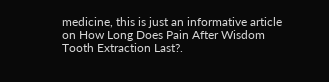medicine, this is just an informative article on How Long Does Pain After Wisdom Tooth Extraction Last?.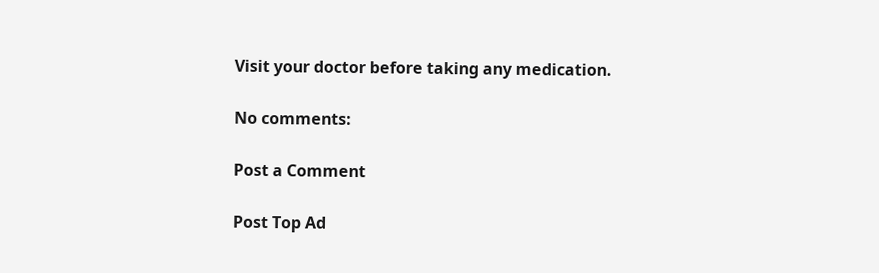Visit your doctor before taking any medication.

No comments:

Post a Comment

Post Top Ad